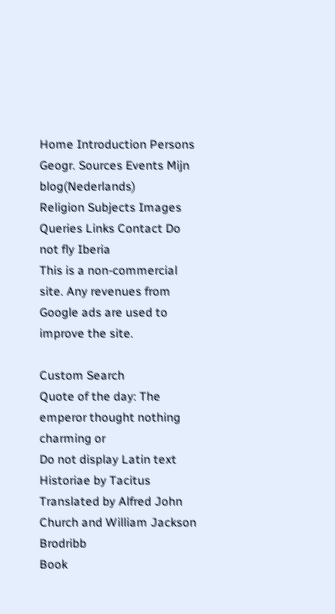Home Introduction Persons Geogr. Sources Events Mijn blog(Nederlands)
Religion Subjects Images Queries Links Contact Do not fly Iberia
This is a non-commercial site. Any revenues from Google ads are used to improve the site.

Custom Search
Quote of the day: The emperor thought nothing charming or
Do not display Latin text
Historiae by Tacitus
Translated by Alfred John Church and William Jackson Brodribb
Book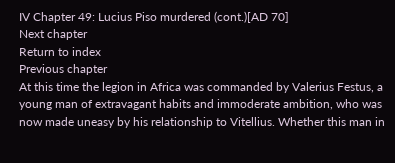IV Chapter 49: Lucius Piso murdered (cont.)[AD 70]
Next chapter
Return to index
Previous chapter
At this time the legion in Africa was commanded by Valerius Festus, a young man of extravagant habits and immoderate ambition, who was now made uneasy by his relationship to Vitellius. Whether this man in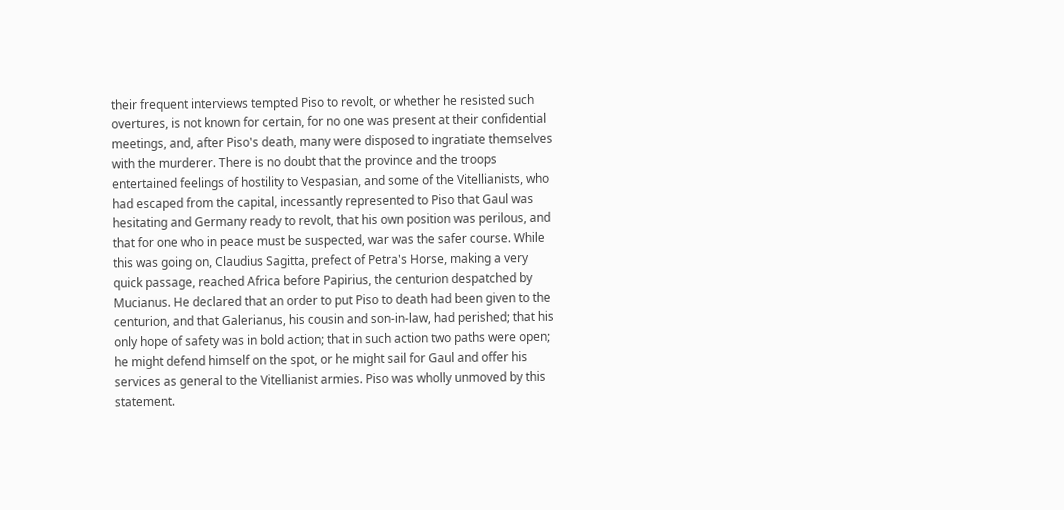their frequent interviews tempted Piso to revolt, or whether he resisted such overtures, is not known for certain, for no one was present at their confidential meetings, and, after Piso's death, many were disposed to ingratiate themselves with the murderer. There is no doubt that the province and the troops entertained feelings of hostility to Vespasian, and some of the Vitellianists, who had escaped from the capital, incessantly represented to Piso that Gaul was hesitating and Germany ready to revolt, that his own position was perilous, and that for one who in peace must be suspected, war was the safer course. While this was going on, Claudius Sagitta, prefect of Petra's Horse, making a very quick passage, reached Africa before Papirius, the centurion despatched by Mucianus. He declared that an order to put Piso to death had been given to the centurion, and that Galerianus, his cousin and son-in-law, had perished; that his only hope of safety was in bold action; that in such action two paths were open; he might defend himself on the spot, or he might sail for Gaul and offer his services as general to the Vitellianist armies. Piso was wholly unmoved by this statement.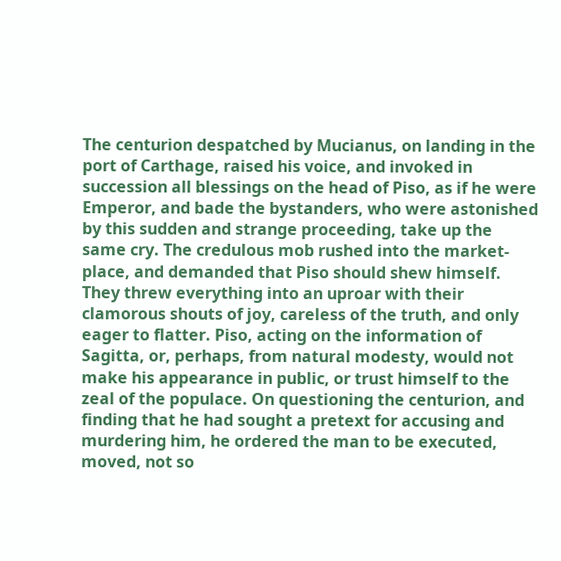The centurion despatched by Mucianus, on landing in the port of Carthage, raised his voice, and invoked in succession all blessings on the head of Piso, as if he were Emperor, and bade the bystanders, who were astonished by this sudden and strange proceeding, take up the same cry. The credulous mob rushed into the market-place, and demanded that Piso should shew himself. They threw everything into an uproar with their clamorous shouts of joy, careless of the truth, and only eager to flatter. Piso, acting on the information of Sagitta, or, perhaps, from natural modesty, would not make his appearance in public, or trust himself to the zeal of the populace. On questioning the centurion, and finding that he had sought a pretext for accusing and murdering him, he ordered the man to be executed, moved, not so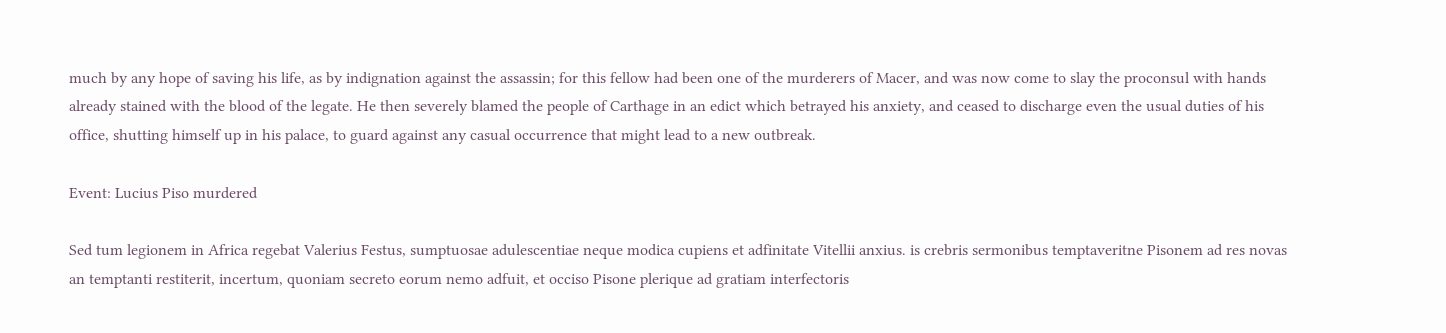much by any hope of saving his life, as by indignation against the assassin; for this fellow had been one of the murderers of Macer, and was now come to slay the proconsul with hands already stained with the blood of the legate. He then severely blamed the people of Carthage in an edict which betrayed his anxiety, and ceased to discharge even the usual duties of his office, shutting himself up in his palace, to guard against any casual occurrence that might lead to a new outbreak.

Event: Lucius Piso murdered

Sed tum legionem in Africa regebat Valerius Festus, sumptuosae adulescentiae neque modica cupiens et adfinitate Vitellii anxius. is crebris sermonibus temptaveritne Pisonem ad res novas an temptanti restiterit, incertum, quoniam secreto eorum nemo adfuit, et occiso Pisone plerique ad gratiam interfectoris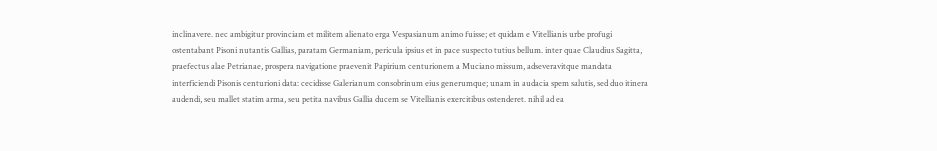inclinavere. nec ambigitur provinciam et militem alienato erga Vespasianum animo fuisse; et quidam e Vitellianis urbe profugi ostentabant Pisoni nutantis Gallias, paratam Germaniam, pericula ipsius et in pace suspecto tutius bellum. inter quae Claudius Sagitta, praefectus alae Petrianae, prospera navigatione praevenit Papirium centurionem a Muciano missum, adseveravitque mandata interficiendi Pisonis centurioni data: cecidisse Galerianum consobrinum eius generumque; unam in audacia spem salutis, sed duo itinera audendi, seu mallet statim arma, seu petita navibus Gallia ducem se Vitellianis exercitibus ostenderet. nihil ad ea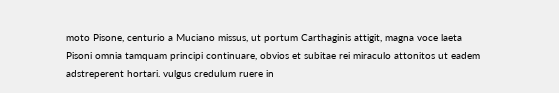moto Pisone, centurio a Muciano missus, ut portum Carthaginis attigit, magna voce laeta Pisoni omnia tamquam principi continuare, obvios et subitae rei miraculo attonitos ut eadem adstreperent hortari. vulgus credulum ruere in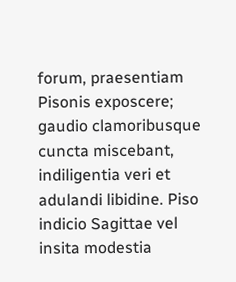forum, praesentiam Pisonis exposcere; gaudio clamoribusque cuncta miscebant, indiligentia veri et adulandi libidine. Piso indicio Sagittae vel insita modestia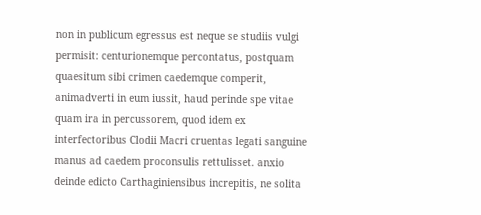non in publicum egressus est neque se studiis vulgi permisit: centurionemque percontatus, postquam quaesitum sibi crimen caedemque comperit, animadverti in eum iussit, haud perinde spe vitae quam ira in percussorem, quod idem ex interfectoribus Clodii Macri cruentas legati sanguine manus ad caedem proconsulis rettulisset. anxio deinde edicto Carthaginiensibus increpitis, ne solita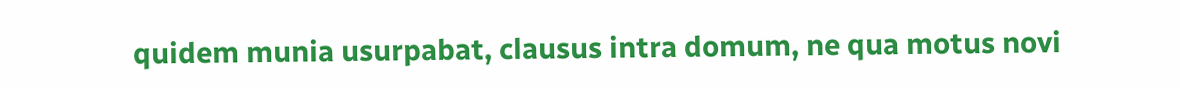quidem munia usurpabat, clausus intra domum, ne qua motus novi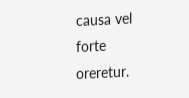causa vel forte oreretur.